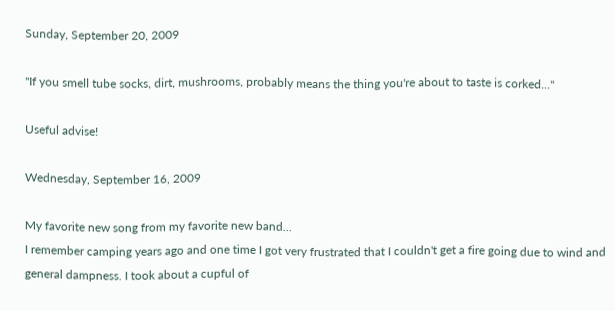Sunday, September 20, 2009

"If you smell tube socks, dirt, mushrooms, probably means the thing you're about to taste is corked..."

Useful advise!

Wednesday, September 16, 2009

My favorite new song from my favorite new band...
I remember camping years ago and one time I got very frustrated that I couldn't get a fire going due to wind and general dampness. I took about a cupful of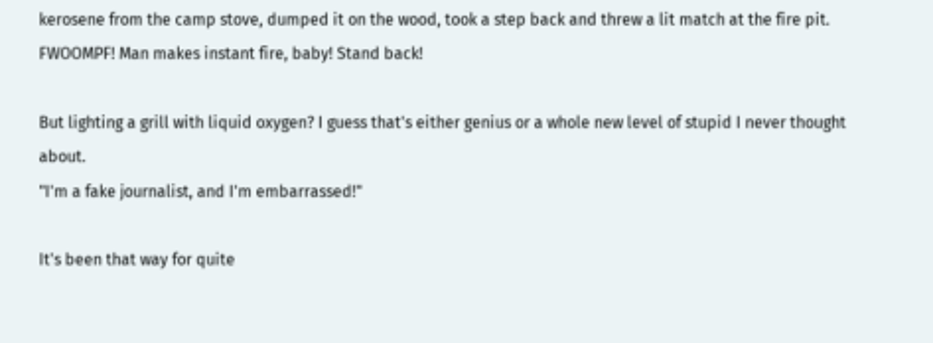kerosene from the camp stove, dumped it on the wood, took a step back and threw a lit match at the fire pit. FWOOMPF! Man makes instant fire, baby! Stand back!

But lighting a grill with liquid oxygen? I guess that's either genius or a whole new level of stupid I never thought about.
"I'm a fake journalist, and I'm embarrassed!"

It's been that way for quite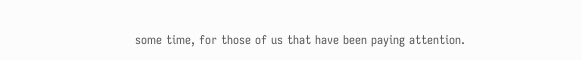some time, for those of us that have been paying attention.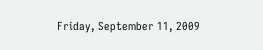Friday, September 11, 2009